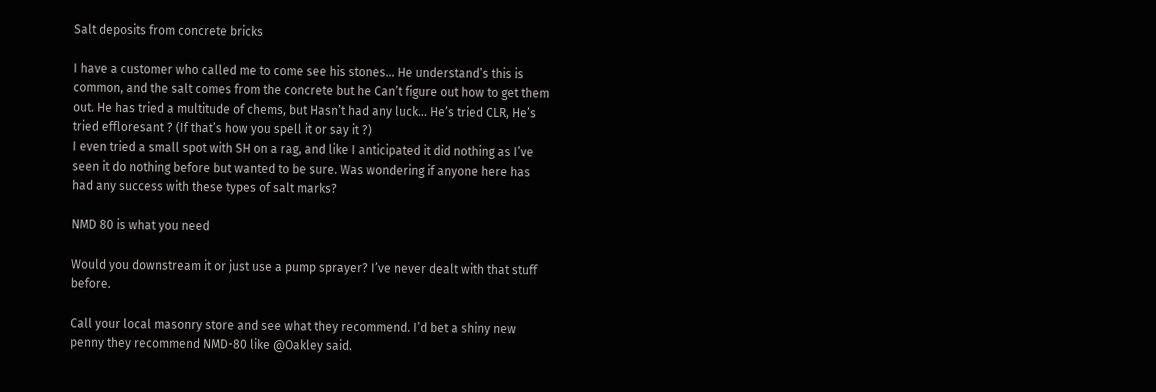Salt deposits from concrete bricks

I have a customer who called me to come see his stones… He understand’s this is common, and the salt comes from the concrete but he Can’t figure out how to get them out. He has tried a multitude of chems, but Hasn’t had any luck… He’s tried CLR, He’s tried effloresant ? (If that’s how you spell it or say it ?)
I even tried a small spot with SH on a rag, and like I anticipated it did nothing as I’ve seen it do nothing before but wanted to be sure. Was wondering if anyone here has had any success with these types of salt marks?

NMD 80 is what you need

Would you downstream it or just use a pump sprayer? I’ve never dealt with that stuff before.

Call your local masonry store and see what they recommend. I’d bet a shiny new penny they recommend NMD-80 like @Oakley said.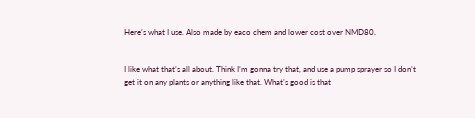Here’s what I use. Also made by eaco chem and lower cost over NMD80.


I like what that’s all about. Think I’m gonna try that, and use a pump sprayer so I don’t get it on any plants or anything like that. What’s good is that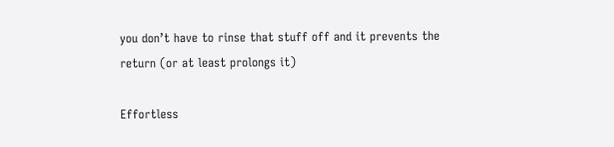you don’t have to rinse that stuff off and it prevents the return (or at least prolongs it)

Effortless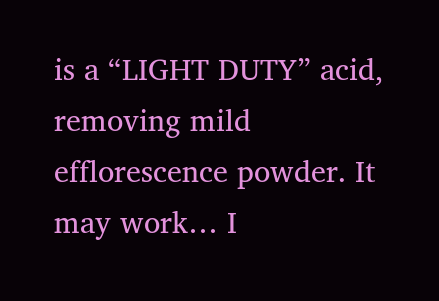is a “LIGHT DUTY” acid, removing mild efflorescence powder. It may work… I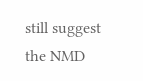still suggest the NMD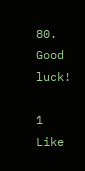80. Good luck!

1 Like